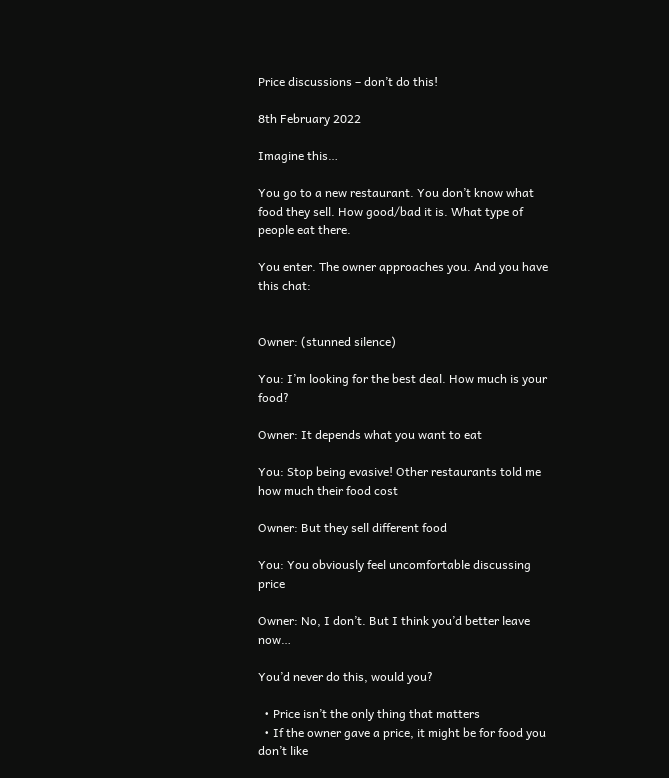Price discussions – don’t do this!

8th February 2022

Imagine this…

You go to a new restaurant. You don’t know what food they sell. How good/bad it is. What type of people eat there.

You enter. The owner approaches you. And you have this chat:


Owner: (stunned silence)

You: I’m looking for the best deal. How much is your food?

Owner: It depends what you want to eat

You: Stop being evasive! Other restaurants told me how much their food cost

Owner: But they sell different food

You: You obviously feel uncomfortable discussing price

Owner: No, I don’t. But I think you’d better leave now…

You’d never do this, would you?

  • Price isn’t the only thing that matters
  • If the owner gave a price, it might be for food you don’t like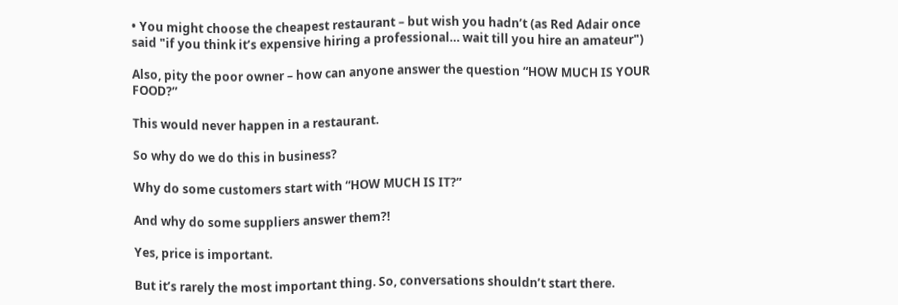• You might choose the cheapest restaurant – but wish you hadn’t (as Red Adair once said "if you think it’s expensive hiring a professional… wait till you hire an amateur")

Also, pity the poor owner – how can anyone answer the question “HOW MUCH IS YOUR FOOD?”

This would never happen in a restaurant.

So why do we do this in business?

Why do some customers start with “HOW MUCH IS IT?”

And why do some suppliers answer them?!

Yes, price is important.

But it’s rarely the most important thing. So, conversations shouldn’t start there.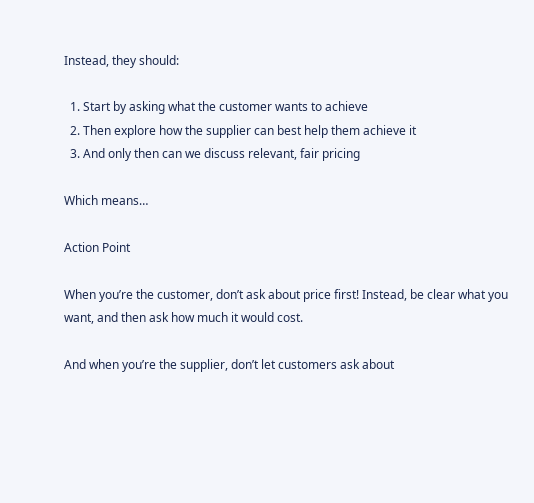Instead, they should:

  1. Start by asking what the customer wants to achieve
  2. Then explore how the supplier can best help them achieve it
  3. And only then can we discuss relevant, fair pricing

Which means…

Action Point

When you’re the customer, don’t ask about price first! Instead, be clear what you want, and then ask how much it would cost.

And when you’re the supplier, don’t let customers ask about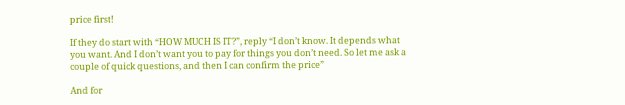price first!

If they do start with “HOW MUCH IS IT?”, reply “I don’t know. It depends what you want. And I don’t want you to pay for things you don’t need. So let me ask a couple of quick questions, and then I can confirm the price”

And for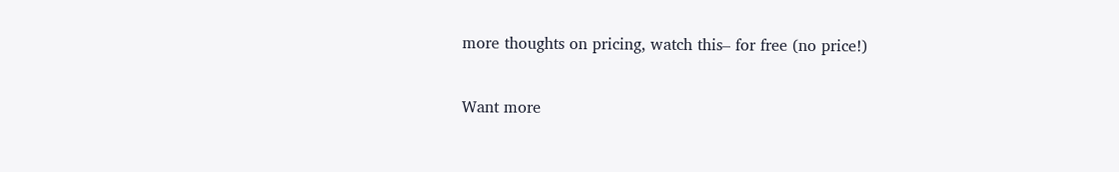more thoughts on pricing, watch this– for free (no price!)

Want more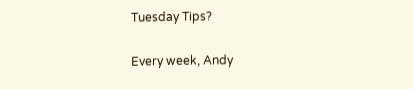Tuesday Tips?

Every week, Andy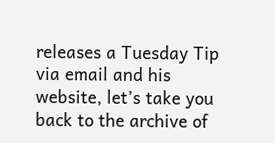releases a Tuesday Tip via email and his website, let’s take you back to the archive of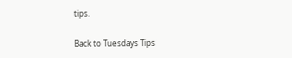tips.

Back to Tuesdays Tips